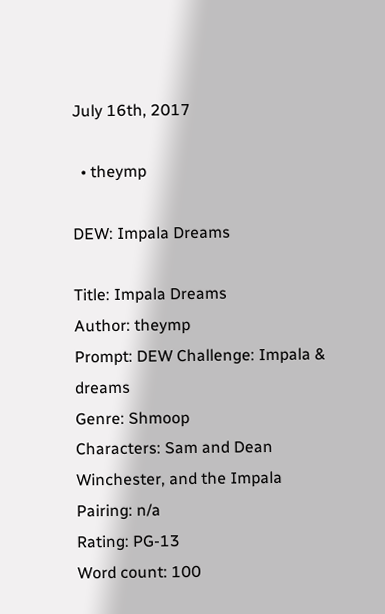July 16th, 2017

  • theymp

DEW: Impala Dreams

Title: Impala Dreams
Author: theymp
Prompt: DEW Challenge: Impala & dreams
Genre: Shmoop
Characters: Sam and Dean Winchester, and the Impala
Pairing: n/a
Rating: PG-13
Word count: 100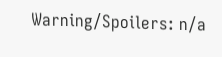Warning/Spoilers: n/a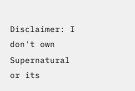Disclaimer: I don't own Supernatural or its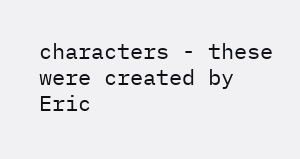characters - these were created by Eric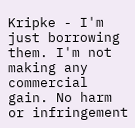Kripke - I'm just borrowing them. I'm not making any commercial gain. No harm or infringement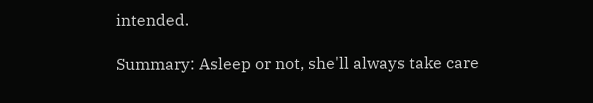intended.

Summary: Asleep or not, she'll always take care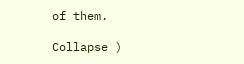of them.

Collapse )